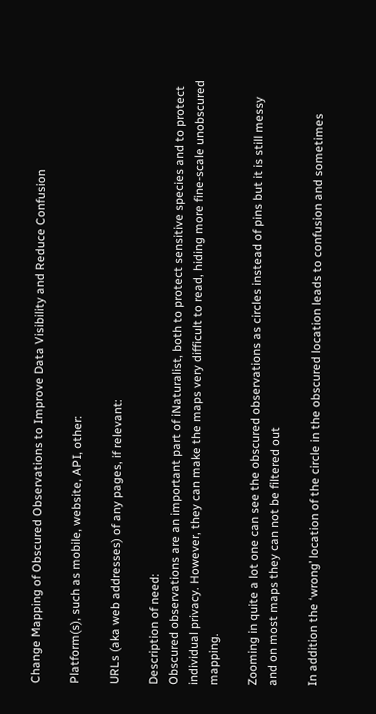Change Mapping of Obscured Observations to Improve Data Visibility and Reduce Confusion

Platform(s), such as mobile, website, API, other:

URLs (aka web addresses) of any pages, if relevant:

Description of need:
Obscured observations are an important part of iNaturalist, both to protect sensitive species and to protect individual privacy. However, they can make the maps very difficult to read, hiding more fine-scale unobscured mapping.

Zooming in quite a lot one can see the obscured observations as circles instead of pins but it is still messy and on most maps they can not be filtered out

In addition the ‘wrong’ location of the circle in the obscured location leads to confusion and sometimes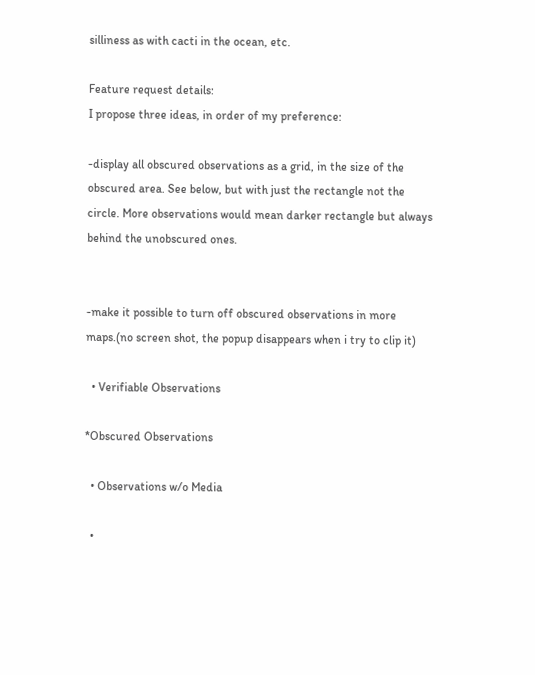silliness as with cacti in the ocean, etc.

Feature request details:
I propose three ideas, in order of my preference:

-display all obscured observations as a grid, in the size of the obscured area. See below, but with just the rectangle not the circle. More observations would mean darker rectangle but always behind the unobscured ones.


-make it possible to turn off obscured observations in more maps.(no screen shot, the popup disappears when i try to clip it)

  • Verifiable Observations

*Obscured Observations

  • Observations w/o Media

  •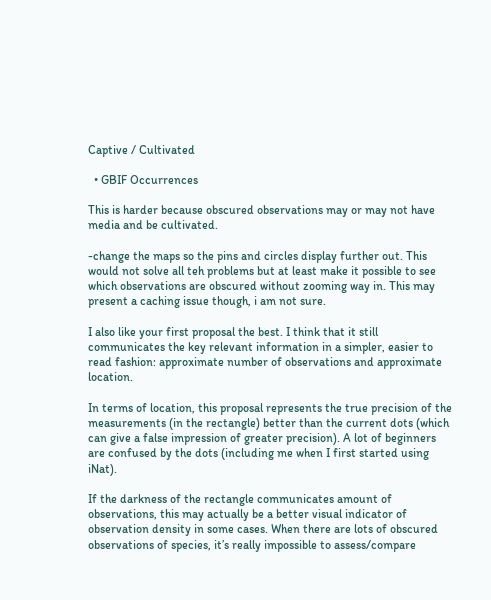Captive / Cultivated

  • GBIF Occurrences

This is harder because obscured observations may or may not have media and be cultivated.

-change the maps so the pins and circles display further out. This would not solve all teh problems but at least make it possible to see which observations are obscured without zooming way in. This may present a caching issue though, i am not sure.

I also like your first proposal the best. I think that it still communicates the key relevant information in a simpler, easier to read fashion: approximate number of observations and approximate location.

In terms of location, this proposal represents the true precision of the measurements (in the rectangle) better than the current dots (which can give a false impression of greater precision). A lot of beginners are confused by the dots (including me when I first started using iNat).

If the darkness of the rectangle communicates amount of observations, this may actually be a better visual indicator of observation density in some cases. When there are lots of obscured observations of species, it’s really impossible to assess/compare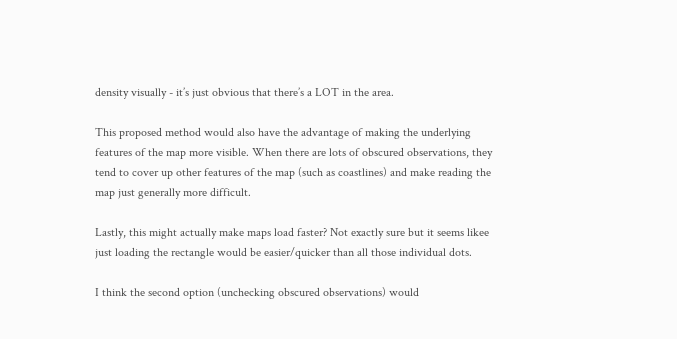density visually - it’s just obvious that there’s a LOT in the area.

This proposed method would also have the advantage of making the underlying features of the map more visible. When there are lots of obscured observations, they tend to cover up other features of the map (such as coastlines) and make reading the map just generally more difficult.

Lastly, this might actually make maps load faster? Not exactly sure but it seems likee just loading the rectangle would be easier/quicker than all those individual dots.

I think the second option (unchecking obscured observations) would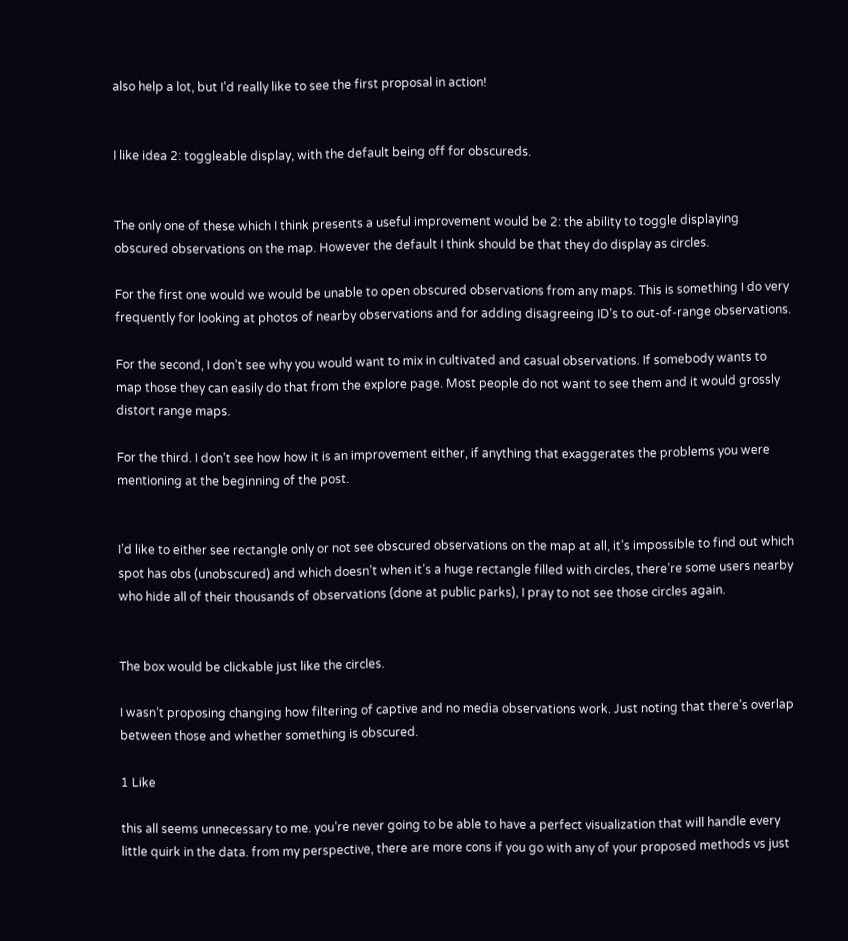also help a lot, but I’d really like to see the first proposal in action!


I like idea 2: toggleable display, with the default being off for obscureds.


The only one of these which I think presents a useful improvement would be 2: the ability to toggle displaying obscured observations on the map. However the default I think should be that they do display as circles.

For the first one would we would be unable to open obscured observations from any maps. This is something I do very frequently for looking at photos of nearby observations and for adding disagreeing ID’s to out-of-range observations.

For the second, I don’t see why you would want to mix in cultivated and casual observations. If somebody wants to map those they can easily do that from the explore page. Most people do not want to see them and it would grossly distort range maps.

For the third. I don’t see how how it is an improvement either, if anything that exaggerates the problems you were mentioning at the beginning of the post.


I’d like to either see rectangle only or not see obscured observations on the map at all, it’s impossible to find out which spot has obs (unobscured) and which doesn’t when it’s a huge rectangle filled with circles, there’re some users nearby who hide all of their thousands of observations (done at public parks), I pray to not see those circles again.


The box would be clickable just like the circles.

I wasn’t proposing changing how filtering of captive and no media observations work. Just noting that there’s overlap between those and whether something is obscured.

1 Like

this all seems unnecessary to me. you’re never going to be able to have a perfect visualization that will handle every little quirk in the data. from my perspective, there are more cons if you go with any of your proposed methods vs just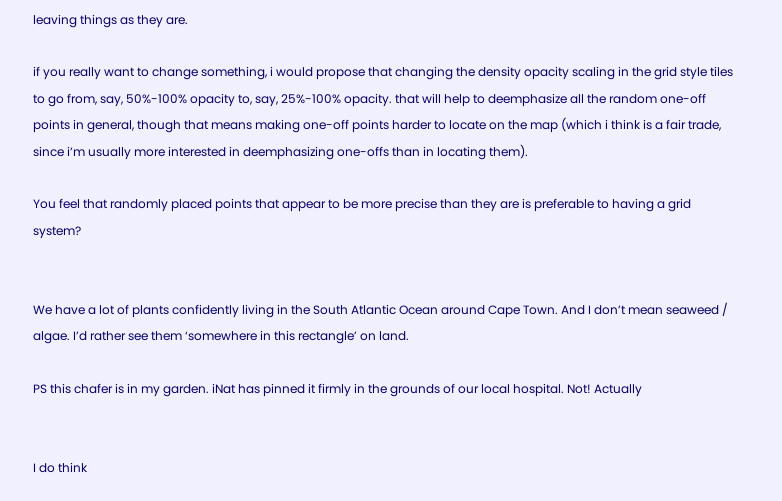leaving things as they are.

if you really want to change something, i would propose that changing the density opacity scaling in the grid style tiles to go from, say, 50%-100% opacity to, say, 25%-100% opacity. that will help to deemphasize all the random one-off points in general, though that means making one-off points harder to locate on the map (which i think is a fair trade, since i’m usually more interested in deemphasizing one-offs than in locating them).

You feel that randomly placed points that appear to be more precise than they are is preferable to having a grid system?


We have a lot of plants confidently living in the South Atlantic Ocean around Cape Town. And I don’t mean seaweed / algae. I’d rather see them ‘somewhere in this rectangle’ on land.

PS this chafer is in my garden. iNat has pinned it firmly in the grounds of our local hospital. Not! Actually


I do think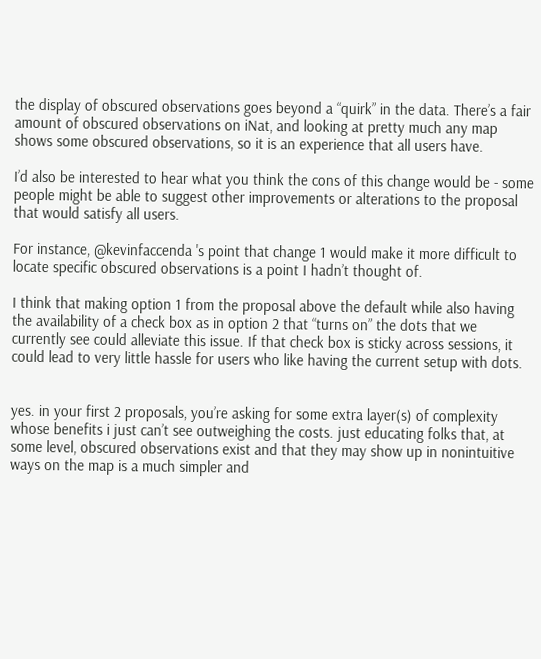the display of obscured observations goes beyond a “quirk” in the data. There’s a fair amount of obscured observations on iNat, and looking at pretty much any map shows some obscured observations, so it is an experience that all users have.

I’d also be interested to hear what you think the cons of this change would be - some people might be able to suggest other improvements or alterations to the proposal that would satisfy all users.

For instance, @kevinfaccenda 's point that change 1 would make it more difficult to locate specific obscured observations is a point I hadn’t thought of.

I think that making option 1 from the proposal above the default while also having the availability of a check box as in option 2 that “turns on” the dots that we currently see could alleviate this issue. If that check box is sticky across sessions, it could lead to very little hassle for users who like having the current setup with dots.


yes. in your first 2 proposals, you’re asking for some extra layer(s) of complexity whose benefits i just can’t see outweighing the costs. just educating folks that, at some level, obscured observations exist and that they may show up in nonintuitive ways on the map is a much simpler and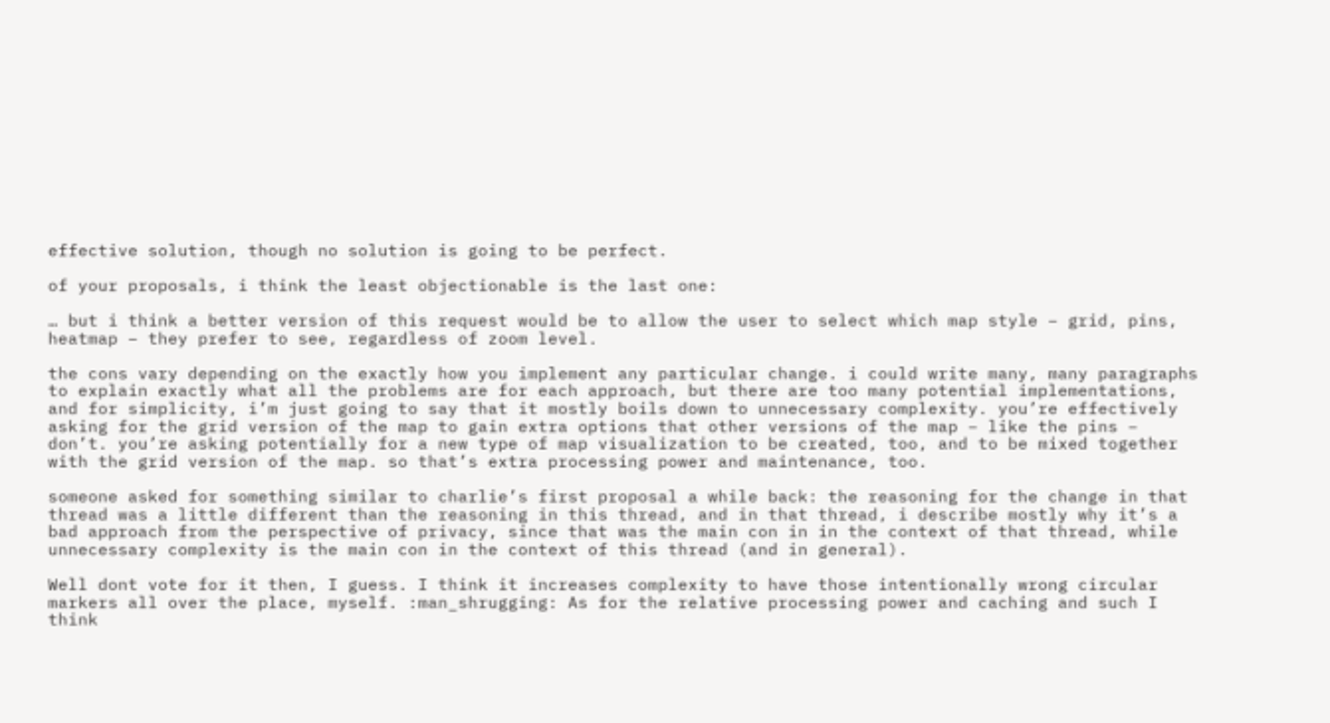effective solution, though no solution is going to be perfect.

of your proposals, i think the least objectionable is the last one:

… but i think a better version of this request would be to allow the user to select which map style – grid, pins, heatmap – they prefer to see, regardless of zoom level.

the cons vary depending on the exactly how you implement any particular change. i could write many, many paragraphs to explain exactly what all the problems are for each approach, but there are too many potential implementations, and for simplicity, i’m just going to say that it mostly boils down to unnecessary complexity. you’re effectively asking for the grid version of the map to gain extra options that other versions of the map – like the pins – don’t. you’re asking potentially for a new type of map visualization to be created, too, and to be mixed together with the grid version of the map. so that’s extra processing power and maintenance, too.

someone asked for something similar to charlie’s first proposal a while back: the reasoning for the change in that thread was a little different than the reasoning in this thread, and in that thread, i describe mostly why it’s a bad approach from the perspective of privacy, since that was the main con in in the context of that thread, while unnecessary complexity is the main con in the context of this thread (and in general).

Well dont vote for it then, I guess. I think it increases complexity to have those intentionally wrong circular markers all over the place, myself. :man_shrugging: As for the relative processing power and caching and such I think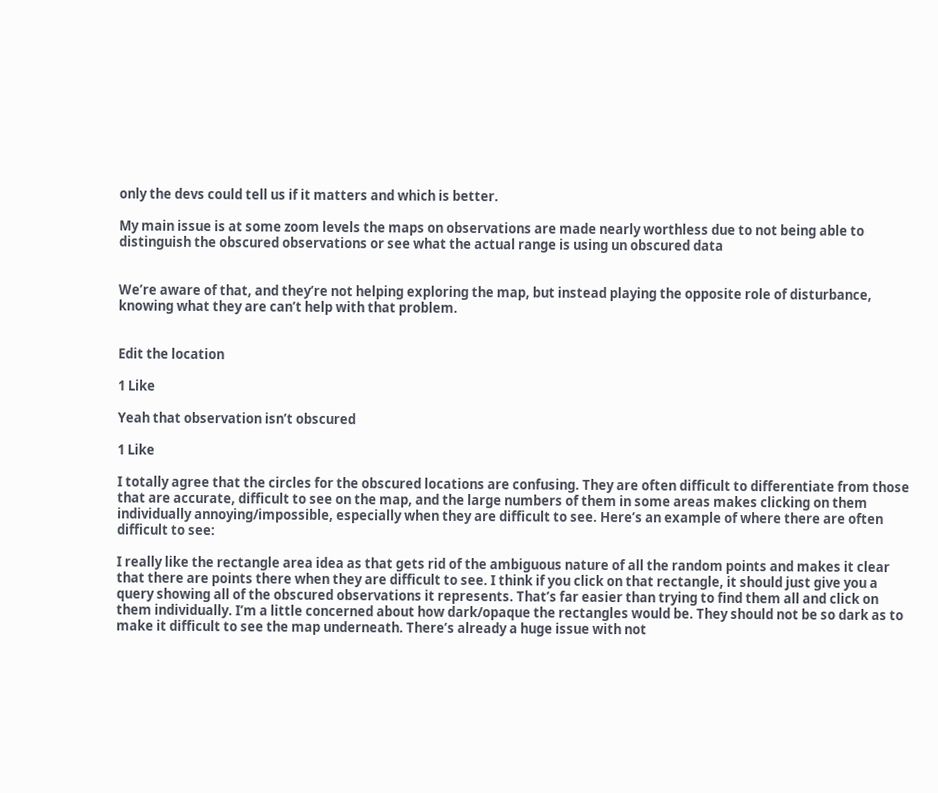only the devs could tell us if it matters and which is better.

My main issue is at some zoom levels the maps on observations are made nearly worthless due to not being able to distinguish the obscured observations or see what the actual range is using un obscured data


We’re aware of that, and they’re not helping exploring the map, but instead playing the opposite role of disturbance, knowing what they are can’t help with that problem.


Edit the location

1 Like

Yeah that observation isn’t obscured

1 Like

I totally agree that the circles for the obscured locations are confusing. They are often difficult to differentiate from those that are accurate, difficult to see on the map, and the large numbers of them in some areas makes clicking on them individually annoying/impossible, especially when they are difficult to see. Here’s an example of where there are often difficult to see:

I really like the rectangle area idea as that gets rid of the ambiguous nature of all the random points and makes it clear that there are points there when they are difficult to see. I think if you click on that rectangle, it should just give you a query showing all of the obscured observations it represents. That’s far easier than trying to find them all and click on them individually. I’m a little concerned about how dark/opaque the rectangles would be. They should not be so dark as to make it difficult to see the map underneath. There’s already a huge issue with not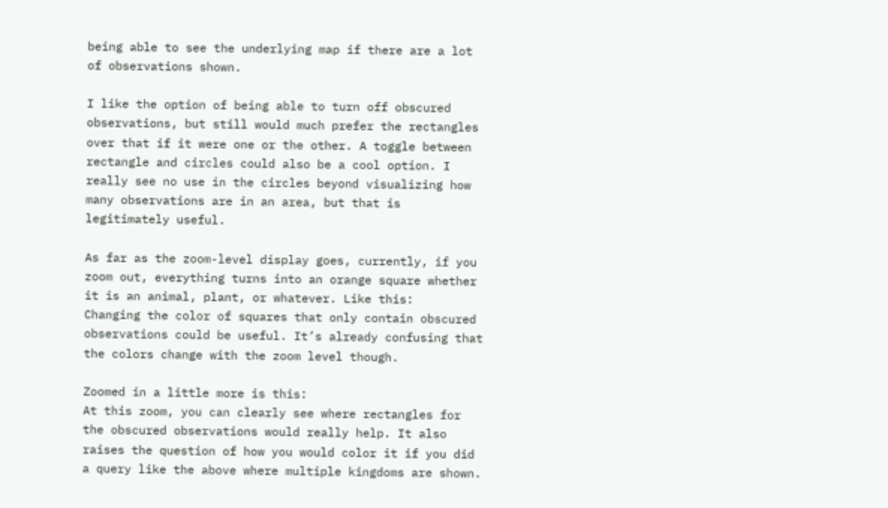being able to see the underlying map if there are a lot of observations shown.

I like the option of being able to turn off obscured observations, but still would much prefer the rectangles over that if it were one or the other. A toggle between rectangle and circles could also be a cool option. I really see no use in the circles beyond visualizing how many observations are in an area, but that is legitimately useful.

As far as the zoom-level display goes, currently, if you zoom out, everything turns into an orange square whether it is an animal, plant, or whatever. Like this:
Changing the color of squares that only contain obscured observations could be useful. It’s already confusing that the colors change with the zoom level though.

Zoomed in a little more is this:
At this zoom, you can clearly see where rectangles for the obscured observations would really help. It also raises the question of how you would color it if you did a query like the above where multiple kingdoms are shown.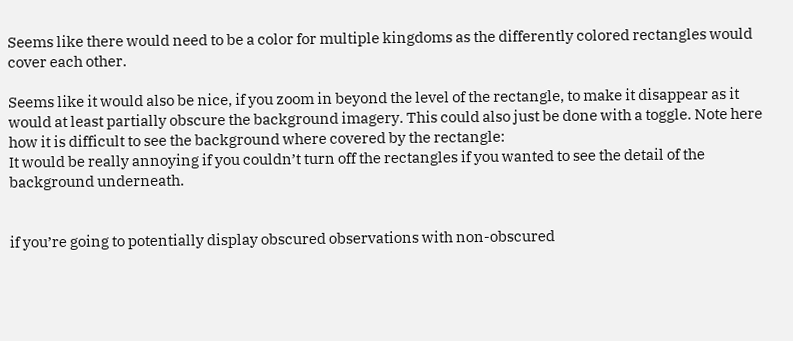Seems like there would need to be a color for multiple kingdoms as the differently colored rectangles would cover each other.

Seems like it would also be nice, if you zoom in beyond the level of the rectangle, to make it disappear as it would at least partially obscure the background imagery. This could also just be done with a toggle. Note here how it is difficult to see the background where covered by the rectangle:
It would be really annoying if you couldn’t turn off the rectangles if you wanted to see the detail of the background underneath.


if you’re going to potentially display obscured observations with non-obscured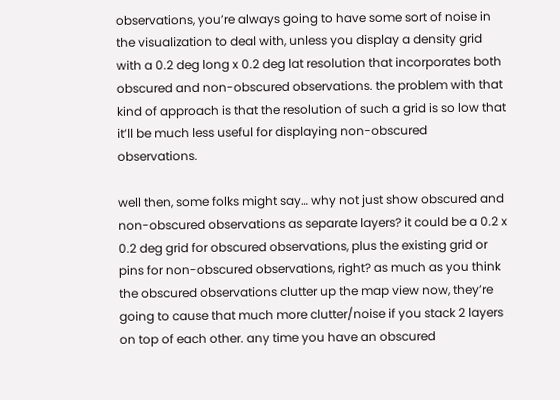observations, you’re always going to have some sort of noise in the visualization to deal with, unless you display a density grid with a 0.2 deg long x 0.2 deg lat resolution that incorporates both obscured and non-obscured observations. the problem with that kind of approach is that the resolution of such a grid is so low that it’ll be much less useful for displaying non-obscured observations.

well then, some folks might say… why not just show obscured and non-obscured observations as separate layers? it could be a 0.2 x 0.2 deg grid for obscured observations, plus the existing grid or pins for non-obscured observations, right? as much as you think the obscured observations clutter up the map view now, they’re going to cause that much more clutter/noise if you stack 2 layers on top of each other. any time you have an obscured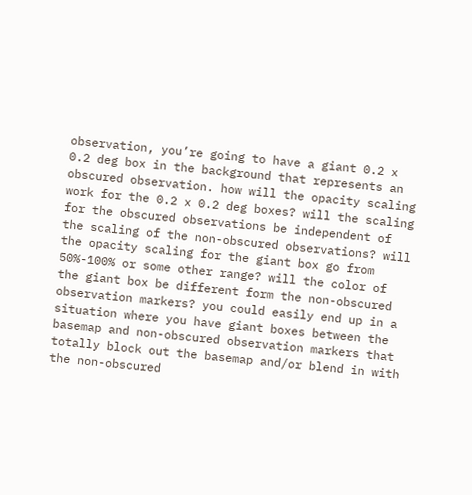observation, you’re going to have a giant 0.2 x 0.2 deg box in the background that represents an obscured observation. how will the opacity scaling work for the 0.2 x 0.2 deg boxes? will the scaling for the obscured observations be independent of the scaling of the non-obscured observations? will the opacity scaling for the giant box go from 50%-100% or some other range? will the color of the giant box be different form the non-obscured observation markers? you could easily end up in a situation where you have giant boxes between the basemap and non-obscured observation markers that totally block out the basemap and/or blend in with the non-obscured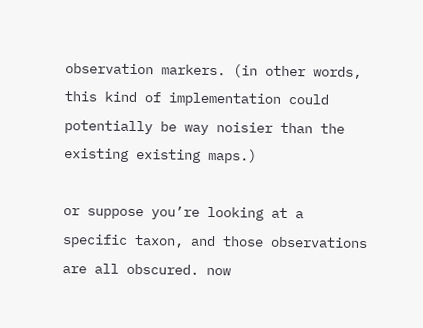observation markers. (in other words, this kind of implementation could potentially be way noisier than the existing existing maps.)

or suppose you’re looking at a specific taxon, and those observations are all obscured. now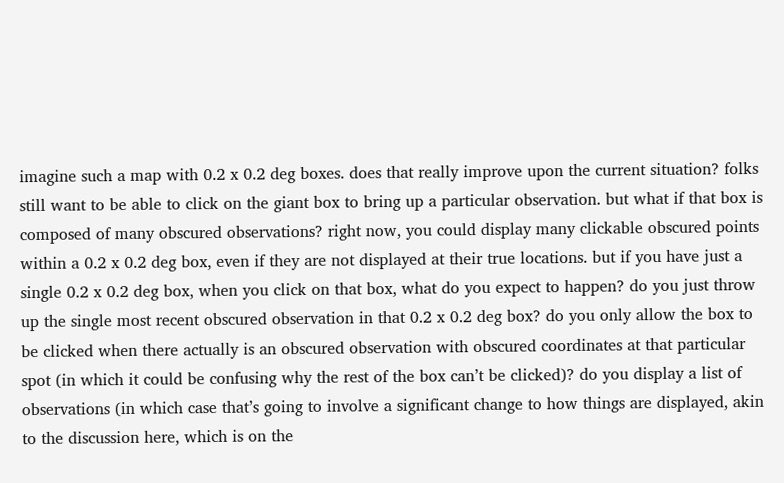imagine such a map with 0.2 x 0.2 deg boxes. does that really improve upon the current situation? folks still want to be able to click on the giant box to bring up a particular observation. but what if that box is composed of many obscured observations? right now, you could display many clickable obscured points within a 0.2 x 0.2 deg box, even if they are not displayed at their true locations. but if you have just a single 0.2 x 0.2 deg box, when you click on that box, what do you expect to happen? do you just throw up the single most recent obscured observation in that 0.2 x 0.2 deg box? do you only allow the box to be clicked when there actually is an obscured observation with obscured coordinates at that particular spot (in which it could be confusing why the rest of the box can’t be clicked)? do you display a list of observations (in which case that’s going to involve a significant change to how things are displayed, akin to the discussion here, which is on the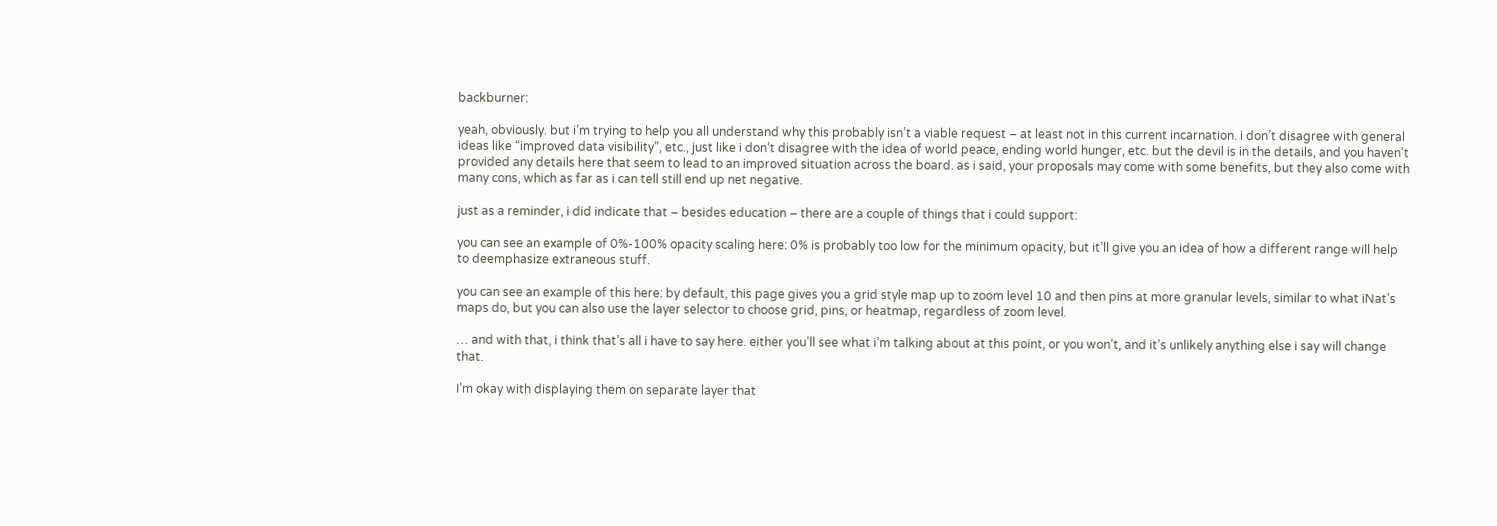backburner:

yeah, obviously. but i’m trying to help you all understand why this probably isn’t a viable request – at least not in this current incarnation. i don’t disagree with general ideas like “improved data visibility”, etc., just like i don’t disagree with the idea of world peace, ending world hunger, etc. but the devil is in the details, and you haven’t provided any details here that seem to lead to an improved situation across the board. as i said, your proposals may come with some benefits, but they also come with many cons, which as far as i can tell still end up net negative.

just as a reminder, i did indicate that – besides education – there are a couple of things that i could support:

you can see an example of 0%-100% opacity scaling here: 0% is probably too low for the minimum opacity, but it’ll give you an idea of how a different range will help to deemphasize extraneous stuff.

you can see an example of this here: by default, this page gives you a grid style map up to zoom level 10 and then pins at more granular levels, similar to what iNat’s maps do, but you can also use the layer selector to choose grid, pins, or heatmap, regardless of zoom level.

… and with that, i think that’s all i have to say here. either you’ll see what i’m talking about at this point, or you won’t, and it’s unlikely anything else i say will change that.

I’m okay with displaying them on separate layer that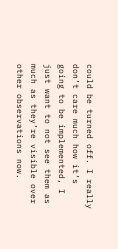could be turned off. I really don’t care much how it’s going to be implemented, I just want to not see them as much as they’re visible over other observations now.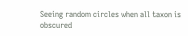Seeing random circles when all taxon is obscured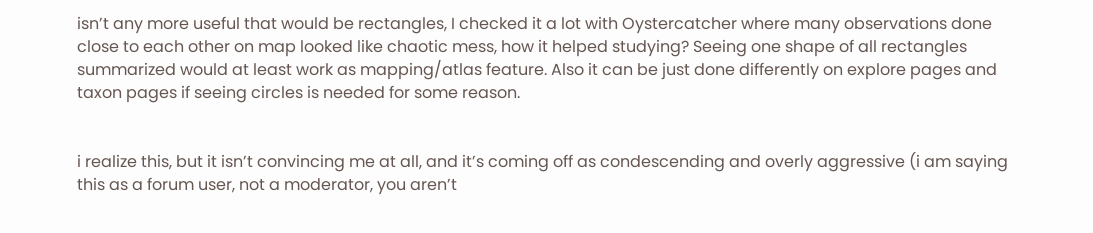isn’t any more useful that would be rectangles, I checked it a lot with Oystercatcher where many observations done close to each other on map looked like chaotic mess, how it helped studying? Seeing one shape of all rectangles summarized would at least work as mapping/atlas feature. Also it can be just done differently on explore pages and taxon pages if seeing circles is needed for some reason.


i realize this, but it isn’t convincing me at all, and it’s coming off as condescending and overly aggressive (i am saying this as a forum user, not a moderator, you aren’t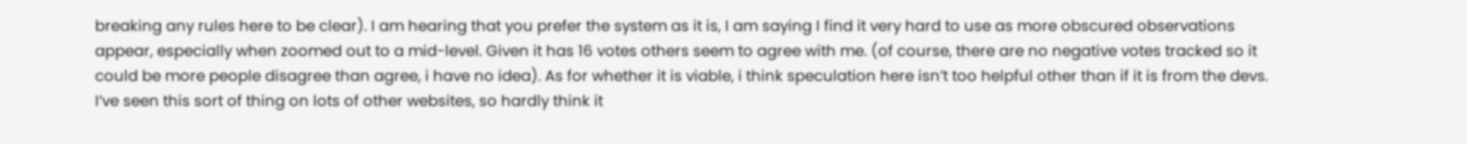breaking any rules here to be clear). I am hearing that you prefer the system as it is, I am saying I find it very hard to use as more obscured observations appear, especially when zoomed out to a mid-level. Given it has 16 votes others seem to agree with me. (of course, there are no negative votes tracked so it could be more people disagree than agree, i have no idea). As for whether it is viable, i think speculation here isn’t too helpful other than if it is from the devs. I’ve seen this sort of thing on lots of other websites, so hardly think it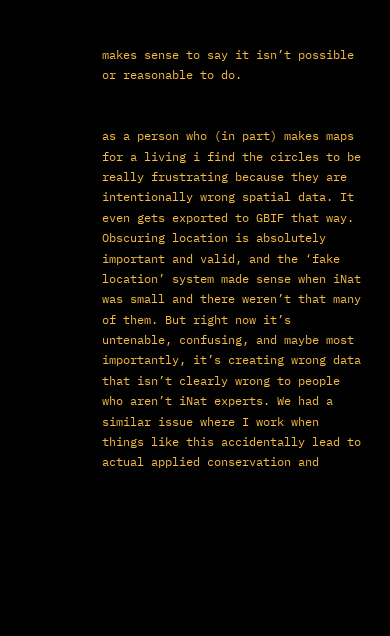makes sense to say it isn’t possible or reasonable to do.


as a person who (in part) makes maps for a living i find the circles to be really frustrating because they are intentionally wrong spatial data. It even gets exported to GBIF that way. Obscuring location is absolutely important and valid, and the ‘fake location’ system made sense when iNat was small and there weren’t that many of them. But right now it’s untenable, confusing, and maybe most importantly, it’s creating wrong data that isn’t clearly wrong to people who aren’t iNat experts. We had a similar issue where I work when things like this accidentally lead to actual applied conservation and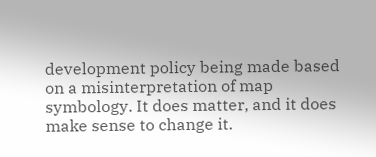development policy being made based on a misinterpretation of map symbology. It does matter, and it does make sense to change it.